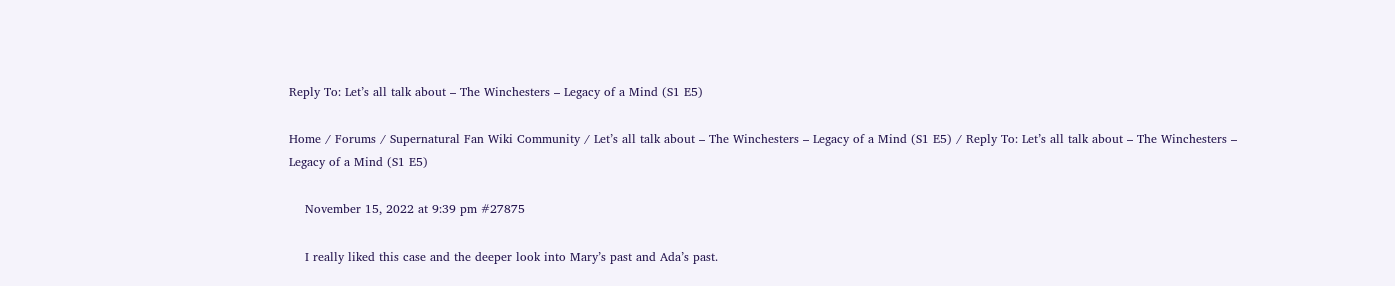Reply To: Let’s all talk about – The Winchesters – Legacy of a Mind (S1 E5)

Home / Forums / Supernatural Fan Wiki Community / Let’s all talk about – The Winchesters – Legacy of a Mind (S1 E5) / Reply To: Let’s all talk about – The Winchesters – Legacy of a Mind (S1 E5)

    November 15, 2022 at 9:39 pm #27875

    I really liked this case and the deeper look into Mary’s past and Ada’s past.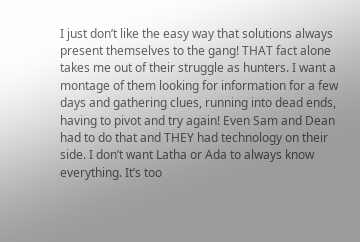I just don’t like the easy way that solutions always present themselves to the gang! THAT fact alone takes me out of their struggle as hunters. I want a montage of them looking for information for a few days and gathering clues, running into dead ends, having to pivot and try again! Even Sam and Dean had to do that and THEY had technology on their side. I don’t want Latha or Ada to always know everything. It’s too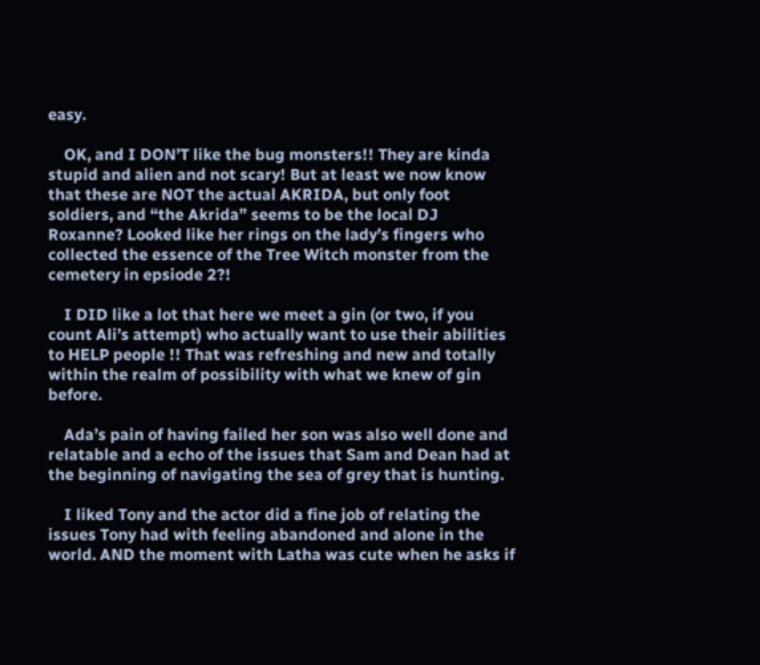easy.

    OK, and I DON’T like the bug monsters!! They are kinda stupid and alien and not scary! But at least we now know that these are NOT the actual AKRIDA, but only foot soldiers, and “the Akrida” seems to be the local DJ Roxanne? Looked like her rings on the lady’s fingers who collected the essence of the Tree Witch monster from the cemetery in epsiode 2?!

    I DID like a lot that here we meet a gin (or two, if you count Ali’s attempt) who actually want to use their abilities to HELP people !! That was refreshing and new and totally within the realm of possibility with what we knew of gin before.

    Ada’s pain of having failed her son was also well done and relatable and a echo of the issues that Sam and Dean had at the beginning of navigating the sea of grey that is hunting.

    I liked Tony and the actor did a fine job of relating the issues Tony had with feeling abandoned and alone in the world. AND the moment with Latha was cute when he asks if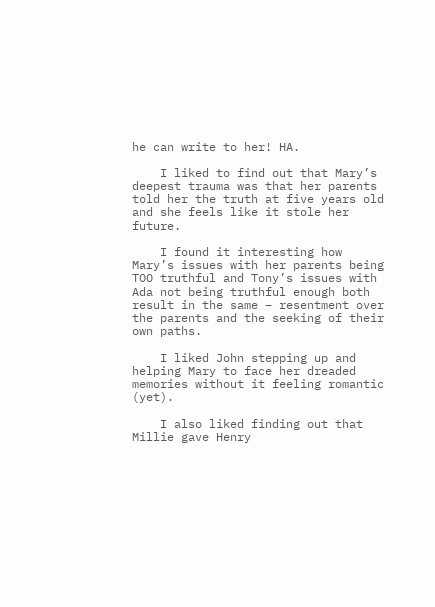he can write to her! HA.

    I liked to find out that Mary’s deepest trauma was that her parents told her the truth at five years old and she feels like it stole her future.

    I found it interesting how Mary’s issues with her parents being TOO truthful and Tony’s issues with Ada not being truthful enough both result in the same – resentment over the parents and the seeking of their own paths.

    I liked John stepping up and helping Mary to face her dreaded memories without it feeling romantic (yet).

    I also liked finding out that Millie gave Henry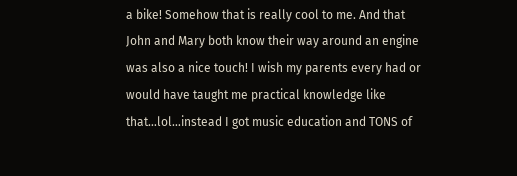a bike! Somehow that is really cool to me. And that John and Mary both know their way around an engine was also a nice touch! I wish my parents every had or would have taught me practical knowledge like that…lol…instead I got music education and TONS of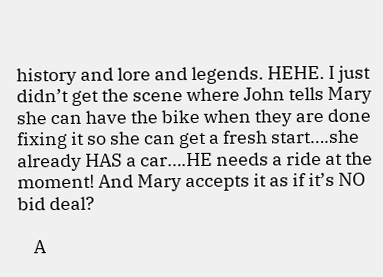history and lore and legends. HEHE. I just didn’t get the scene where John tells Mary she can have the bike when they are done fixing it so she can get a fresh start….she already HAS a car….HE needs a ride at the moment! And Mary accepts it as if it’s NO bid deal?

    A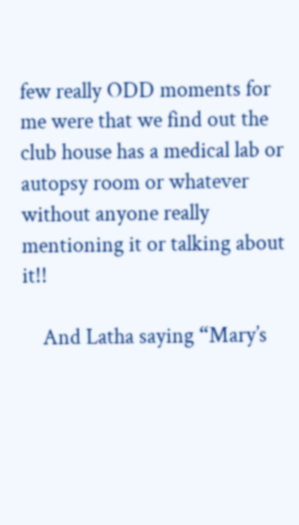few really ODD moments for me were that we find out the club house has a medical lab or autopsy room or whatever without anyone really mentioning it or talking about it!!

    And Latha saying “Mary’s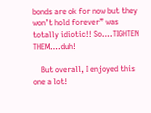bonds are ok for now but they won’t hold forever” was totally idiotic!! So….TIGHTEN THEM….duh!

    But overall, I enjoyed this one a lot!